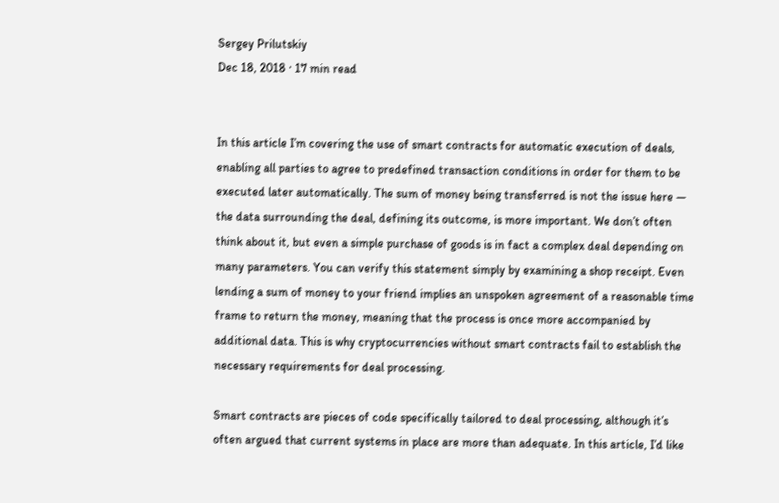Sergey Prilutskiy
Dec 18, 2018 · 17 min read


In this article I’m covering the use of smart contracts for automatic execution of deals, enabling all parties to agree to predefined transaction conditions in order for them to be executed later automatically. The sum of money being transferred is not the issue here — the data surrounding the deal, defining its outcome, is more important. We don’t often think about it, but even a simple purchase of goods is in fact a complex deal depending on many parameters. You can verify this statement simply by examining a shop receipt. Even lending a sum of money to your friend implies an unspoken agreement of a reasonable time frame to return the money, meaning that the process is once more accompanied by additional data. This is why cryptocurrencies without smart contracts fail to establish the necessary requirements for deal processing.

Smart contracts are pieces of code specifically tailored to deal processing, although it’s often argued that current systems in place are more than adequate. In this article, I’d like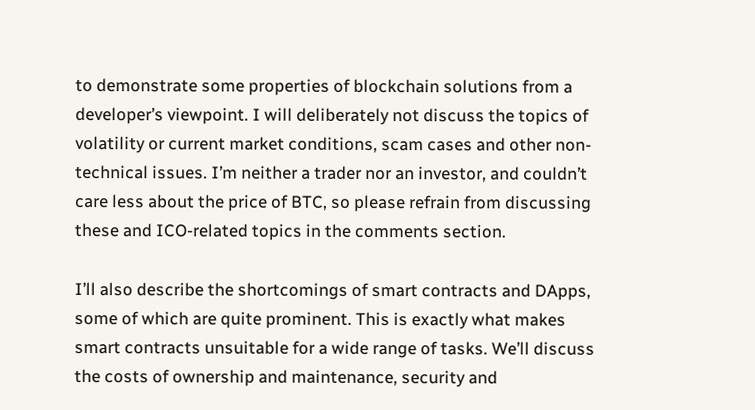to demonstrate some properties of blockchain solutions from a developer’s viewpoint. I will deliberately not discuss the topics of volatility or current market conditions, scam cases and other non-technical issues. I’m neither a trader nor an investor, and couldn’t care less about the price of BTC, so please refrain from discussing these and ICO-related topics in the comments section.

I’ll also describe the shortcomings of smart contracts and DApps, some of which are quite prominent. This is exactly what makes smart contracts unsuitable for a wide range of tasks. We’ll discuss the costs of ownership and maintenance, security and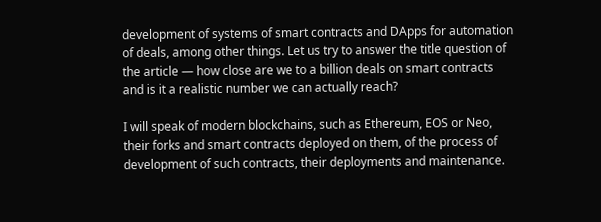development of systems of smart contracts and DApps for automation of deals, among other things. Let us try to answer the title question of the article — how close are we to a billion deals on smart contracts and is it a realistic number we can actually reach?

I will speak of modern blockchains, such as Ethereum, EOS or Neo, their forks and smart contracts deployed on them, of the process of development of such contracts, their deployments and maintenance.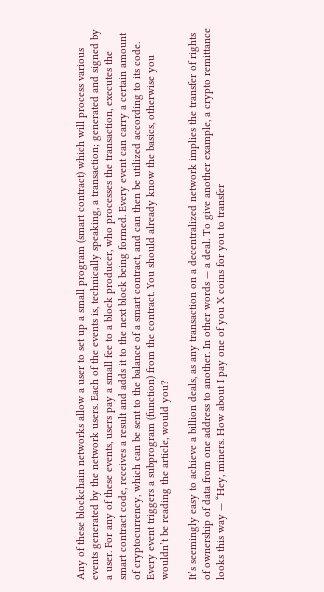Any of these blockchain networks allow a user to set up a small program (smart contract) which will process various events generated by the network users. Each of the events is, technically speaking, a transaction; generated and signed by a user. For any of these events, users pay a small fee to a block producer, who processes the transaction, executes the smart contract code, receives a result and adds it to the next block being formed. Every event can carry a certain amount of cryptocurrency, which can be sent to the balance of a smart contract, and can then be utilized according to its code. Every event triggers a subprogram (function) from the contract. You should already know the basics, otherwise you wouldn’t be reading the article, would you?

It’s seemingly easy to achieve a billion deals, as any transaction on a decentralized network implies the transfer of rights of ownership of data from one address to another. In other words — a deal. To give another example, a crypto remittance looks this way — “Hey, miners. How about I pay one of you X coins for you to transfer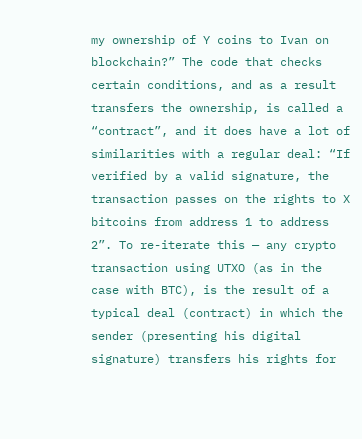my ownership of Y coins to Ivan on blockchain?” The code that checks certain conditions, and as a result transfers the ownership, is called a “contract”, and it does have a lot of similarities with a regular deal: “If verified by a valid signature, the transaction passes on the rights to X bitcoins from address 1 to address 2”. To re-iterate this — any crypto transaction using UTXO (as in the case with BTC), is the result of a typical deal (contract) in which the sender (presenting his digital signature) transfers his rights for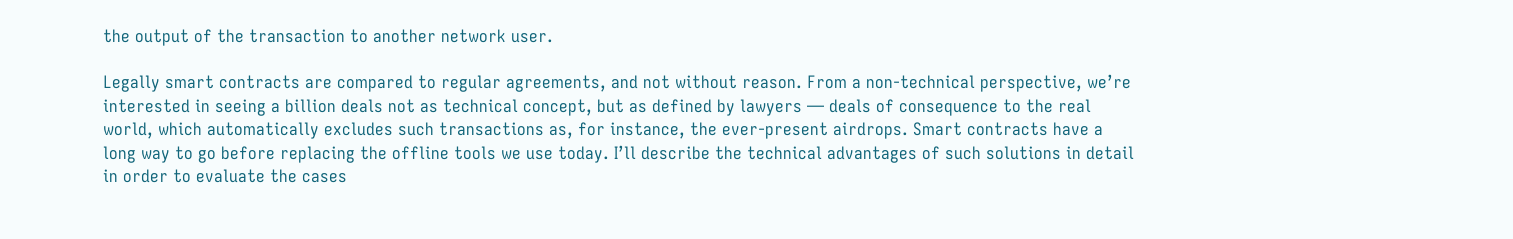the output of the transaction to another network user.

Legally smart contracts are compared to regular agreements, and not without reason. From a non-technical perspective, we’re interested in seeing a billion deals not as technical concept, but as defined by lawyers — deals of consequence to the real world, which automatically excludes such transactions as, for instance, the ever-present airdrops. Smart contracts have a long way to go before replacing the offline tools we use today. I’ll describe the technical advantages of such solutions in detail in order to evaluate the cases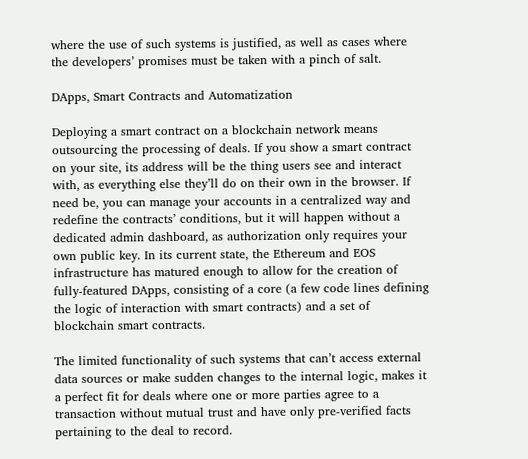where the use of such systems is justified, as well as cases where the developers’ promises must be taken with a pinch of salt.

DApps, Smart Contracts and Automatization

Deploying a smart contract on a blockchain network means outsourcing the processing of deals. If you show a smart contract on your site, its address will be the thing users see and interact with, as everything else they’ll do on their own in the browser. If need be, you can manage your accounts in a centralized way and redefine the contracts’ conditions, but it will happen without a dedicated admin dashboard, as authorization only requires your own public key. In its current state, the Ethereum and EOS infrastructure has matured enough to allow for the creation of fully-featured DApps, consisting of a core (a few code lines defining the logic of interaction with smart contracts) and a set of blockchain smart contracts.

The limited functionality of such systems that can’t access external data sources or make sudden changes to the internal logic, makes it a perfect fit for deals where one or more parties agree to a transaction without mutual trust and have only pre-verified facts pertaining to the deal to record.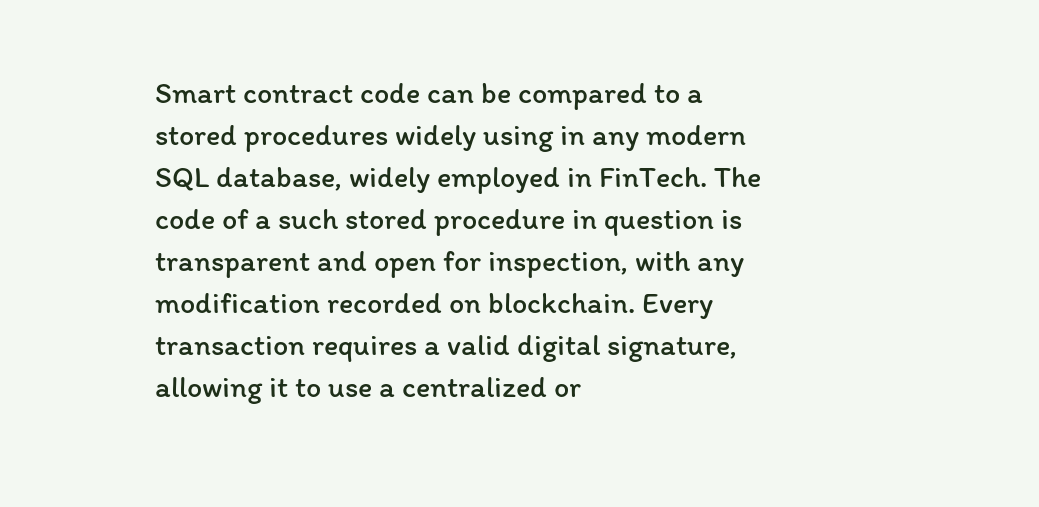Smart contract code can be compared to a stored procedures widely using in any modern SQL database, widely employed in FinTech. The code of a such stored procedure in question is transparent and open for inspection, with any modification recorded on blockchain. Every transaction requires a valid digital signature, allowing it to use a centralized or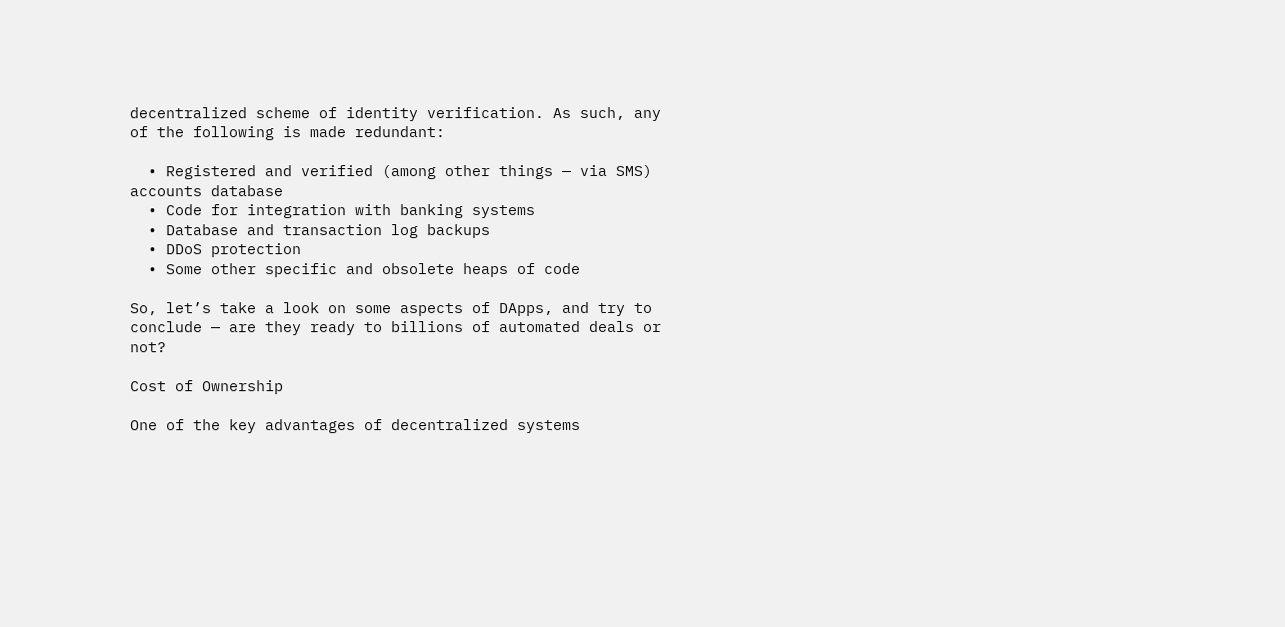decentralized scheme of identity verification. As such, any of the following is made redundant:

  • Registered and verified (among other things — via SMS) accounts database
  • Code for integration with banking systems
  • Database and transaction log backups
  • DDoS protection
  • Some other specific and obsolete heaps of code

So, let’s take a look on some aspects of DApps, and try to conclude — are they ready to billions of automated deals or not?

Cost of Ownership

One of the key advantages of decentralized systems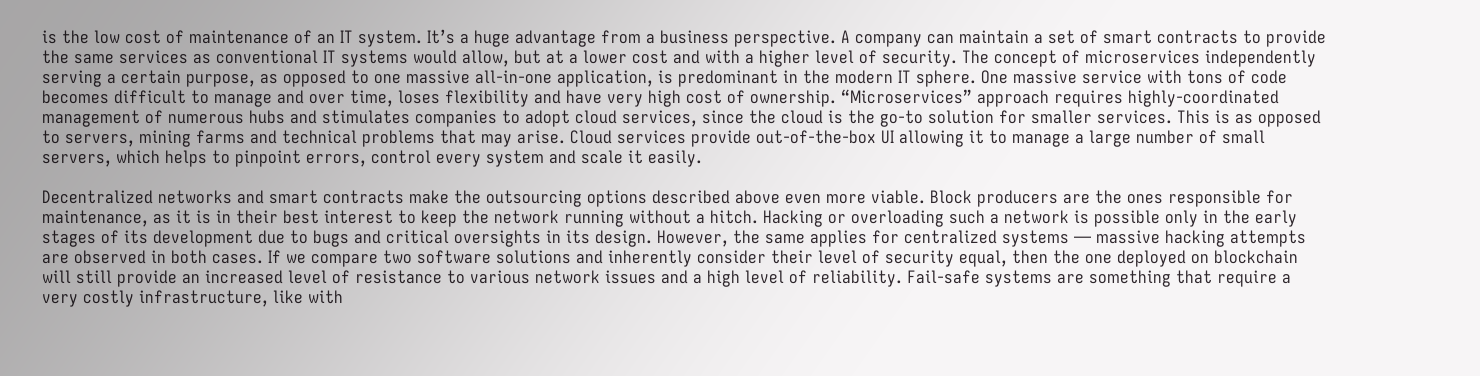is the low cost of maintenance of an IT system. It’s a huge advantage from a business perspective. A company can maintain a set of smart contracts to provide the same services as conventional IT systems would allow, but at a lower cost and with a higher level of security. The concept of microservices independently serving a certain purpose, as opposed to one massive all-in-one application, is predominant in the modern IT sphere. One massive service with tons of code becomes difficult to manage and over time, loses flexibility and have very high cost of ownership. “Microservices” approach requires highly-coordinated management of numerous hubs and stimulates companies to adopt cloud services, since the cloud is the go-to solution for smaller services. This is as opposed to servers, mining farms and technical problems that may arise. Cloud services provide out-of-the-box UI allowing it to manage a large number of small servers, which helps to pinpoint errors, control every system and scale it easily.

Decentralized networks and smart contracts make the outsourcing options described above even more viable. Block producers are the ones responsible for maintenance, as it is in their best interest to keep the network running without a hitch. Hacking or overloading such a network is possible only in the early stages of its development due to bugs and critical oversights in its design. However, the same applies for centralized systems — massive hacking attempts are observed in both cases. If we compare two software solutions and inherently consider their level of security equal, then the one deployed on blockchain will still provide an increased level of resistance to various network issues and a high level of reliability. Fail-safe systems are something that require a very costly infrastructure, like with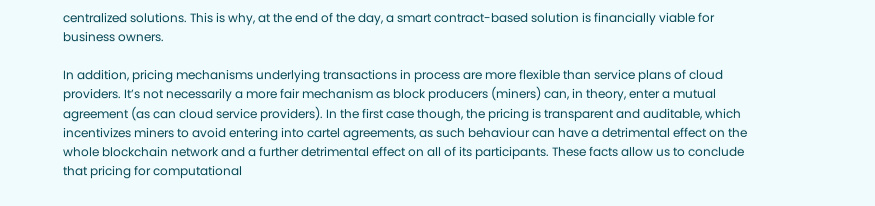centralized solutions. This is why, at the end of the day, a smart contract-based solution is financially viable for business owners.

In addition, pricing mechanisms underlying transactions in process are more flexible than service plans of cloud providers. It’s not necessarily a more fair mechanism as block producers (miners) can, in theory, enter a mutual agreement (as can cloud service providers). In the first case though, the pricing is transparent and auditable, which incentivizes miners to avoid entering into cartel agreements, as such behaviour can have a detrimental effect on the whole blockchain network and a further detrimental effect on all of its participants. These facts allow us to conclude that pricing for computational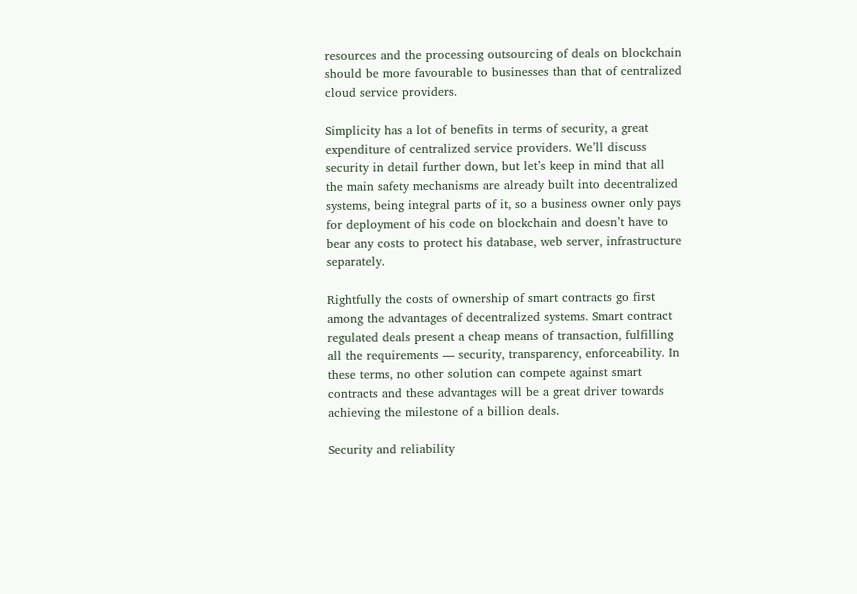resources and the processing outsourcing of deals on blockchain should be more favourable to businesses than that of centralized cloud service providers.

Simplicity has a lot of benefits in terms of security, a great expenditure of centralized service providers. We’ll discuss security in detail further down, but let’s keep in mind that all the main safety mechanisms are already built into decentralized systems, being integral parts of it, so a business owner only pays for deployment of his code on blockchain and doesn’t have to bear any costs to protect his database, web server, infrastructure separately.

Rightfully the costs of ownership of smart contracts go first among the advantages of decentralized systems. Smart contract regulated deals present a cheap means of transaction, fulfilling all the requirements — security, transparency, enforceability. In these terms, no other solution can compete against smart contracts and these advantages will be a great driver towards achieving the milestone of a billion deals.

Security and reliability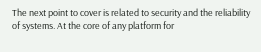The next point to cover is related to security and the reliability of systems. At the core of any platform for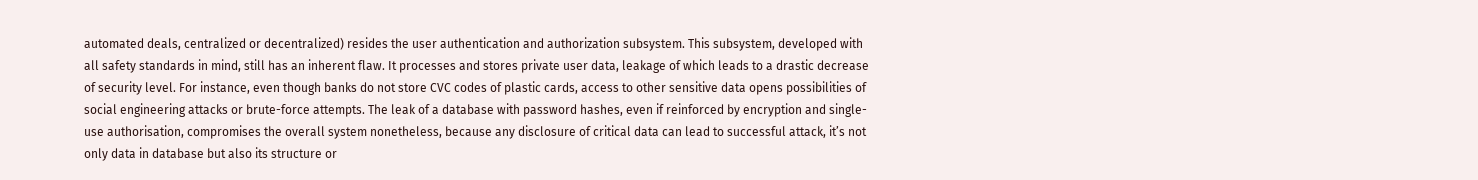automated deals, centralized or decentralized) resides the user authentication and authorization subsystem. This subsystem, developed with all safety standards in mind, still has an inherent flaw. It processes and stores private user data, leakage of which leads to a drastic decrease of security level. For instance, even though banks do not store CVC codes of plastic cards, access to other sensitive data opens possibilities of social engineering attacks or brute-force attempts. The leak of a database with password hashes, even if reinforced by encryption and single-use authorisation, compromises the overall system nonetheless, because any disclosure of critical data can lead to successful attack, it’s not only data in database but also its structure or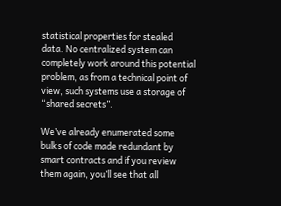statistical properties for stealed data. No centralized system can completely work around this potential problem, as from a technical point of view, such systems use a storage of “shared secrets”.

We’ve already enumerated some bulks of code made redundant by smart contracts and if you review them again, you’ll see that all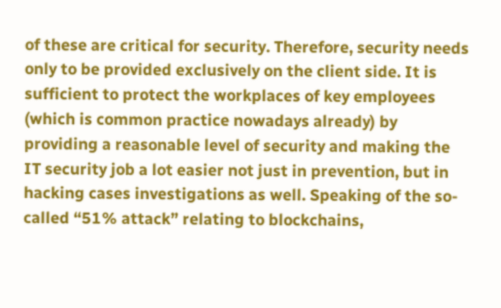of these are critical for security. Therefore, security needs only to be provided exclusively on the client side. It is sufficient to protect the workplaces of key employees (which is common practice nowadays already) by providing a reasonable level of security and making the IT security job a lot easier not just in prevention, but in hacking cases investigations as well. Speaking of the so-called “51% attack” relating to blockchains,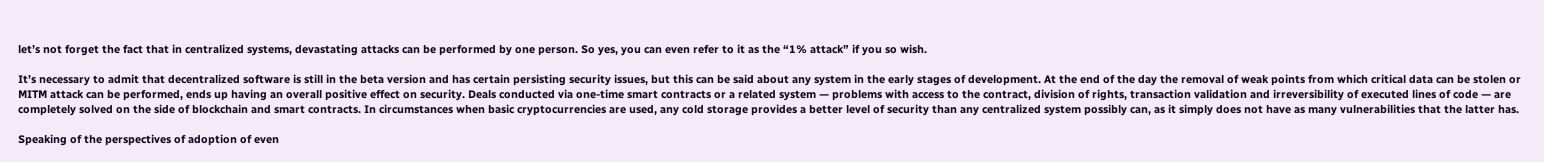let’s not forget the fact that in centralized systems, devastating attacks can be performed by one person. So yes, you can even refer to it as the “1% attack” if you so wish.

It’s necessary to admit that decentralized software is still in the beta version and has certain persisting security issues, but this can be said about any system in the early stages of development. At the end of the day the removal of weak points from which critical data can be stolen or MITM attack can be performed, ends up having an overall positive effect on security. Deals conducted via one-time smart contracts or a related system — problems with access to the contract, division of rights, transaction validation and irreversibility of executed lines of code — are completely solved on the side of blockchain and smart contracts. In circumstances when basic cryptocurrencies are used, any cold storage provides a better level of security than any centralized system possibly can, as it simply does not have as many vulnerabilities that the latter has.

Speaking of the perspectives of adoption of even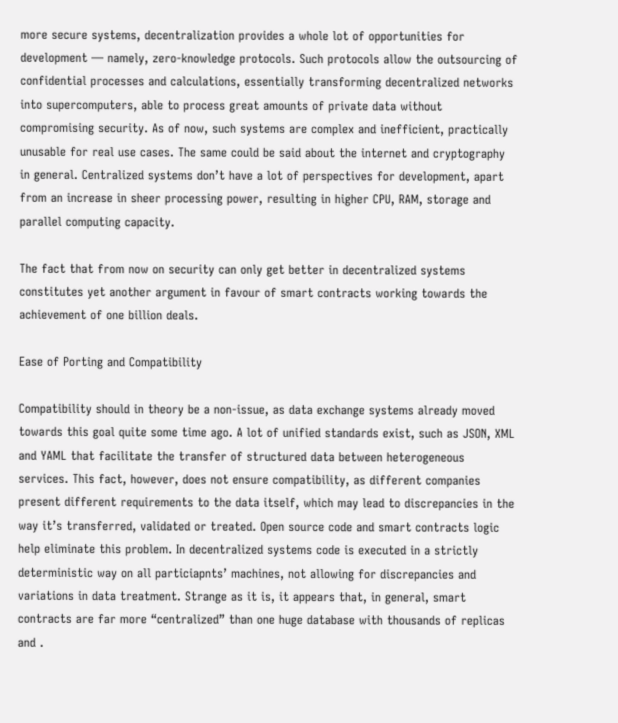more secure systems, decentralization provides a whole lot of opportunities for development — namely, zero-knowledge protocols. Such protocols allow the outsourcing of confidential processes and calculations, essentially transforming decentralized networks into supercomputers, able to process great amounts of private data without compromising security. As of now, such systems are complex and inefficient, practically unusable for real use cases. The same could be said about the internet and cryptography in general. Centralized systems don’t have a lot of perspectives for development, apart from an increase in sheer processing power, resulting in higher CPU, RAM, storage and parallel computing capacity.

The fact that from now on security can only get better in decentralized systems constitutes yet another argument in favour of smart contracts working towards the achievement of one billion deals.

Ease of Porting and Compatibility

Compatibility should in theory be a non-issue, as data exchange systems already moved towards this goal quite some time ago. A lot of unified standards exist, such as JSON, XML and YAML that facilitate the transfer of structured data between heterogeneous services. This fact, however, does not ensure compatibility, as different companies present different requirements to the data itself, which may lead to discrepancies in the way it’s transferred, validated or treated. Open source code and smart contracts logic help eliminate this problem. In decentralized systems code is executed in a strictly deterministic way on all particiapnts’ machines, not allowing for discrepancies and variations in data treatment. Strange as it is, it appears that, in general, smart contracts are far more “centralized” than one huge database with thousands of replicas and .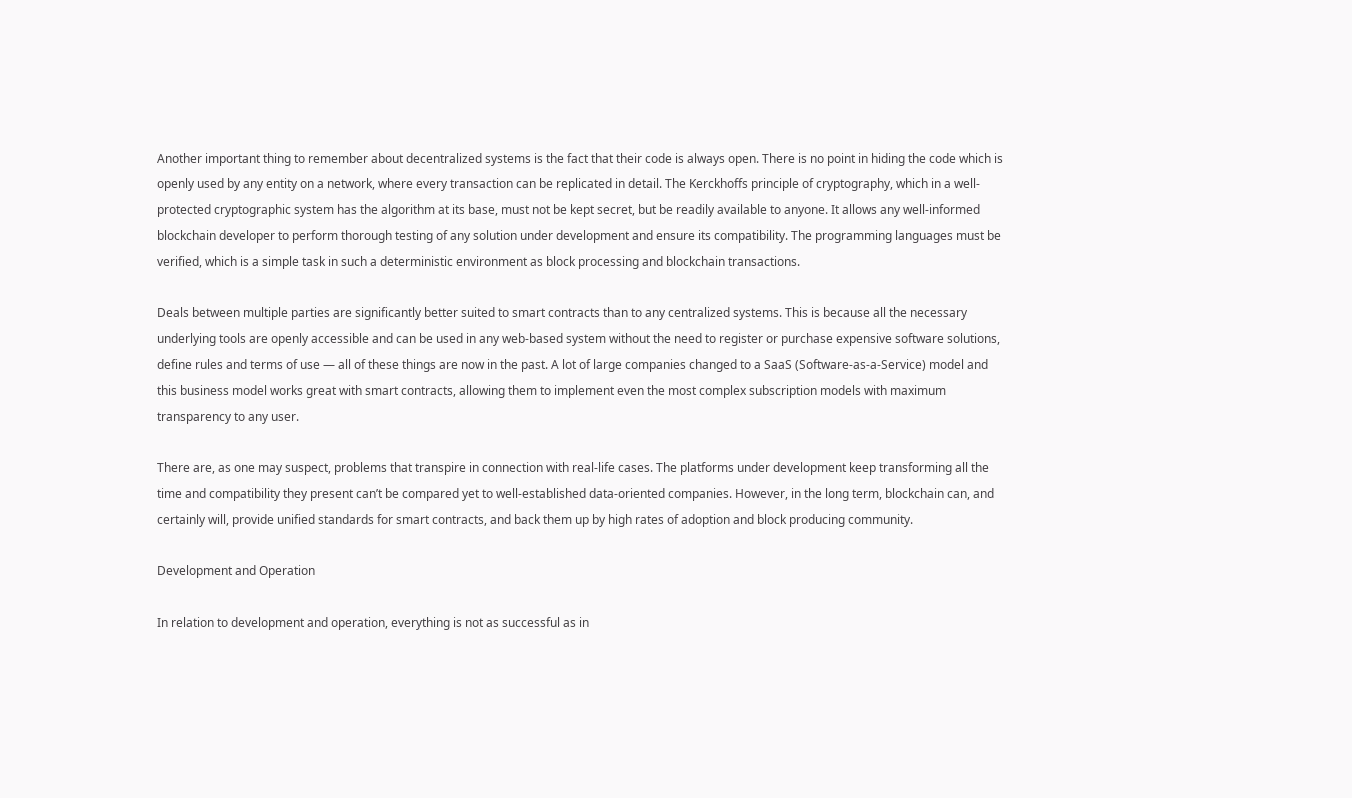Another important thing to remember about decentralized systems is the fact that their code is always open. There is no point in hiding the code which is openly used by any entity on a network, where every transaction can be replicated in detail. The Kerckhoffs principle of cryptography, which in a well-protected cryptographic system has the algorithm at its base, must not be kept secret, but be readily available to anyone. It allows any well-informed blockchain developer to perform thorough testing of any solution under development and ensure its compatibility. The programming languages must be verified, which is a simple task in such a deterministic environment as block processing and blockchain transactions.

Deals between multiple parties are significantly better suited to smart contracts than to any centralized systems. This is because all the necessary underlying tools are openly accessible and can be used in any web-based system without the need to register or purchase expensive software solutions, define rules and terms of use — all of these things are now in the past. A lot of large companies changed to a SaaS (Software-as-a-Service) model and this business model works great with smart contracts, allowing them to implement even the most complex subscription models with maximum transparency to any user.

There are, as one may suspect, problems that transpire in connection with real-life cases. The platforms under development keep transforming all the time and compatibility they present can’t be compared yet to well-established data-oriented companies. However, in the long term, blockchain can, and certainly will, provide unified standards for smart contracts, and back them up by high rates of adoption and block producing community.

Development and Operation

In relation to development and operation, everything is not as successful as in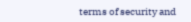terms of security and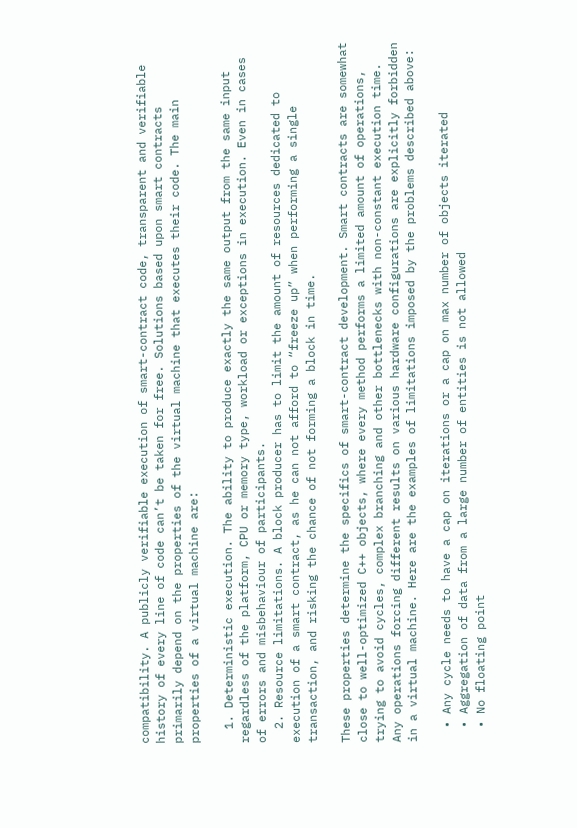compatibility. A publicly verifiable execution of smart-contract code, transparent and verifiable history of every line of code can’t be taken for free. Solutions based upon smart contracts primarily depend on the properties of the virtual machine that executes their code. The main properties of a virtual machine are:

  1. Deterministic execution. The ability to produce exactly the same output from the same input regardless of the platform, CPU or memory type, workload or exceptions in execution. Even in cases of errors and misbehaviour of participants.
  2. Resource limitations. A block producer has to limit the amount of resources dedicated to execution of a smart contract, as he can not afford to “freeze up” when performing a single transaction, and risking the chance of not forming a block in time.

These properties determine the specifics of smart-contract development. Smart contracts are somewhat close to well-optimized C++ objects, where every method performs a limited amount of operations, trying to avoid cycles, complex branching and other bottlenecks with non-constant execution time. Any operations forcing different results on various hardware configurations are explicitly forbidden in a virtual machine. Here are the examples of limitations imposed by the problems described above:

  • Any cycle needs to have a cap on iterations or a cap on max number of objects iterated
  • Aggregation of data from a large number of entities is not allowed
  • No floating point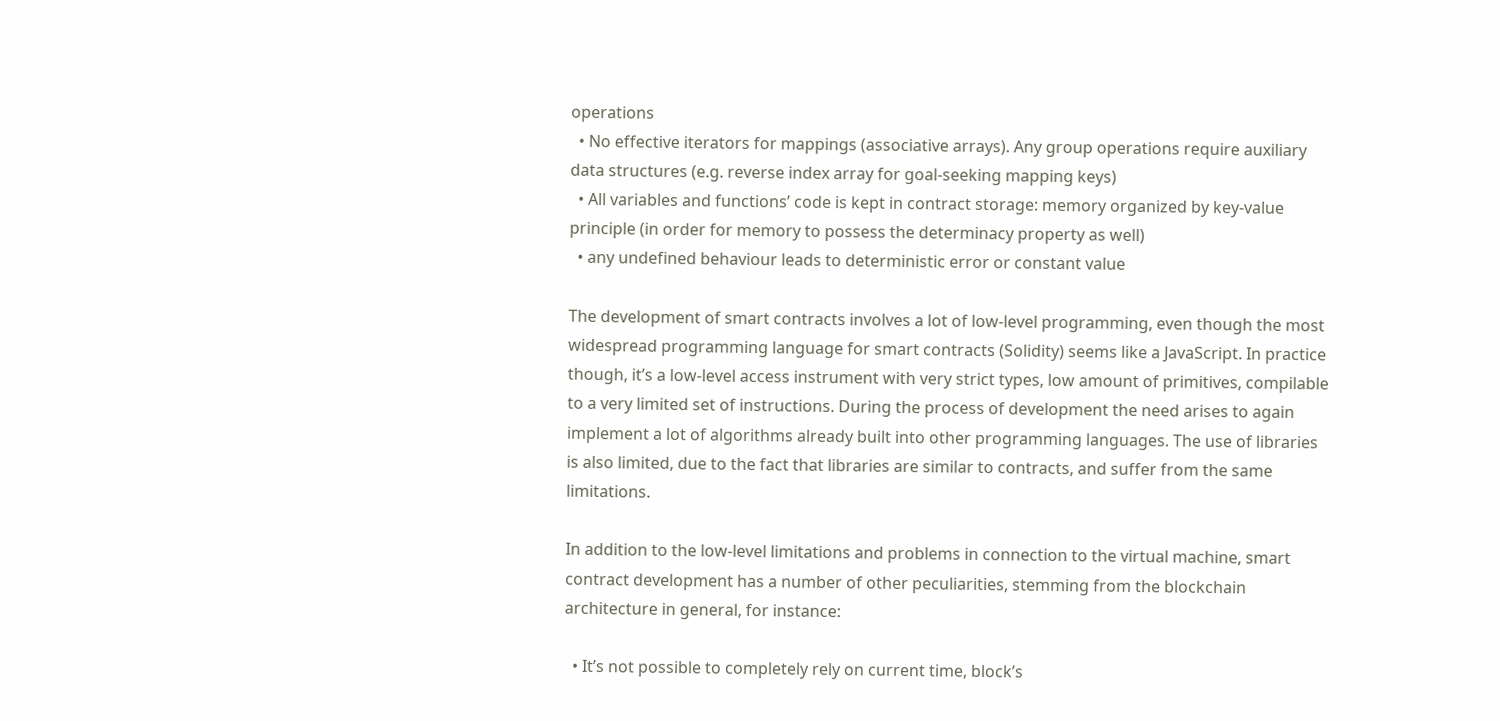operations
  • No effective iterators for mappings (associative arrays). Any group operations require auxiliary data structures (e.g. reverse index array for goal-seeking mapping keys)
  • All variables and functions’ code is kept in contract storage: memory organized by key-value principle (in order for memory to possess the determinacy property as well)
  • any undefined behaviour leads to deterministic error or constant value

The development of smart contracts involves a lot of low-level programming, even though the most widespread programming language for smart contracts (Solidity) seems like a JavaScript. In practice though, it’s a low-level access instrument with very strict types, low amount of primitives, compilable to a very limited set of instructions. During the process of development the need arises to again implement a lot of algorithms already built into other programming languages. The use of libraries is also limited, due to the fact that libraries are similar to contracts, and suffer from the same limitations.

In addition to the low-level limitations and problems in connection to the virtual machine, smart contract development has a number of other peculiarities, stemming from the blockchain architecture in general, for instance:

  • It’s not possible to completely rely on current time, block’s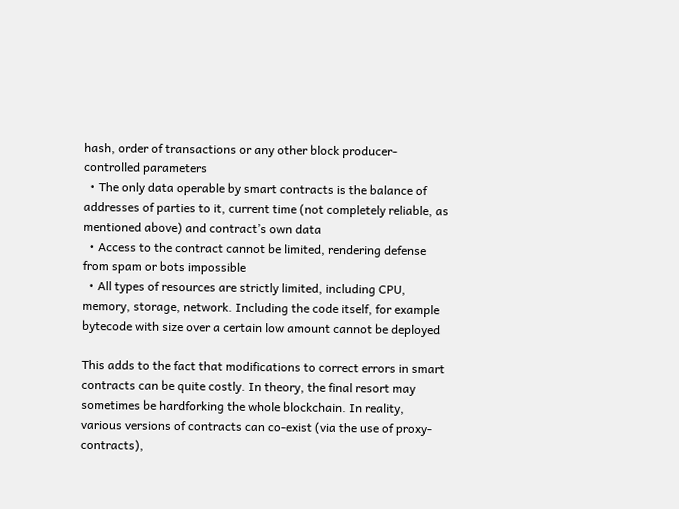hash, order of transactions or any other block producer-controlled parameters
  • The only data operable by smart contracts is the balance of addresses of parties to it, current time (not completely reliable, as mentioned above) and contract’s own data
  • Access to the contract cannot be limited, rendering defense from spam or bots impossible
  • All types of resources are strictly limited, including CPU, memory, storage, network. Including the code itself, for example bytecode with size over a certain low amount cannot be deployed

This adds to the fact that modifications to correct errors in smart contracts can be quite costly. In theory, the final resort may sometimes be hardforking the whole blockchain. In reality, various versions of contracts can co-exist (via the use of proxy-contracts),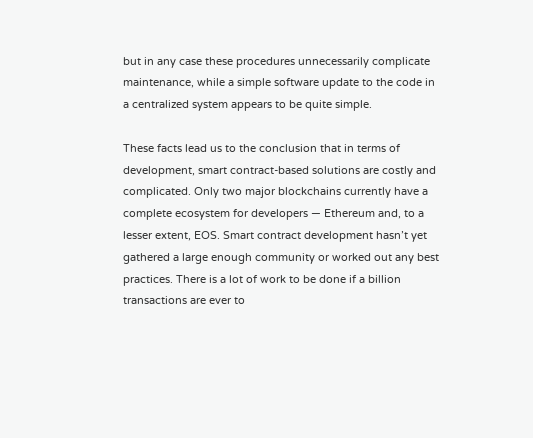but in any case these procedures unnecessarily complicate maintenance, while a simple software update to the code in a centralized system appears to be quite simple.

These facts lead us to the conclusion that in terms of development, smart contract-based solutions are costly and complicated. Only two major blockchains currently have a complete ecosystem for developers — Ethereum and, to a lesser extent, EOS. Smart contract development hasn’t yet gathered a large enough community or worked out any best practices. There is a lot of work to be done if a billion transactions are ever to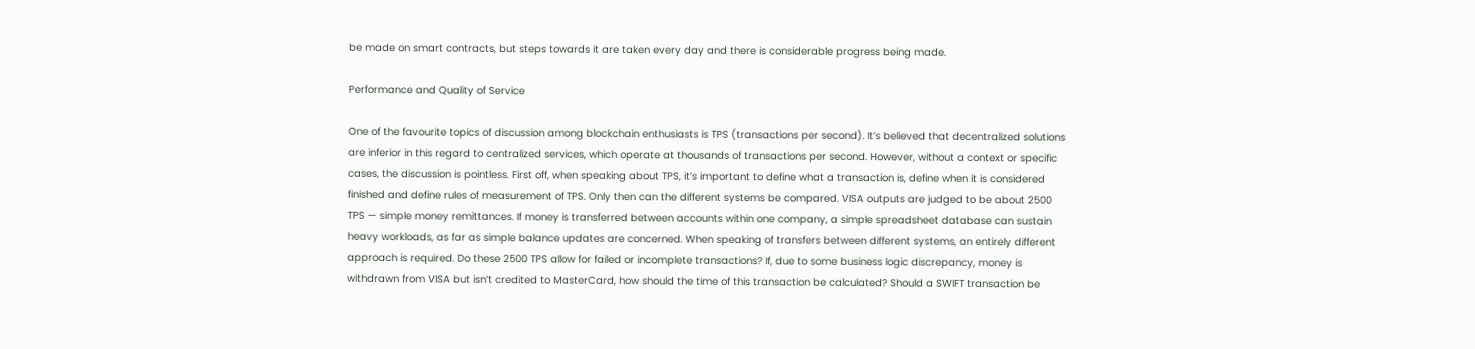be made on smart contracts, but steps towards it are taken every day and there is considerable progress being made.

Performance and Quality of Service

One of the favourite topics of discussion among blockchain enthusiasts is TPS (transactions per second). It’s believed that decentralized solutions are inferior in this regard to centralized services, which operate at thousands of transactions per second. However, without a context or specific cases, the discussion is pointless. First off, when speaking about TPS, it’s important to define what a transaction is, define when it is considered finished and define rules of measurement of TPS. Only then can the different systems be compared. VISA outputs are judged to be about 2500 TPS — simple money remittances. If money is transferred between accounts within one company, a simple spreadsheet database can sustain heavy workloads, as far as simple balance updates are concerned. When speaking of transfers between different systems, an entirely different approach is required. Do these 2500 TPS allow for failed or incomplete transactions? If, due to some business logic discrepancy, money is withdrawn from VISA but isn’t credited to MasterCard, how should the time of this transaction be calculated? Should a SWIFT transaction be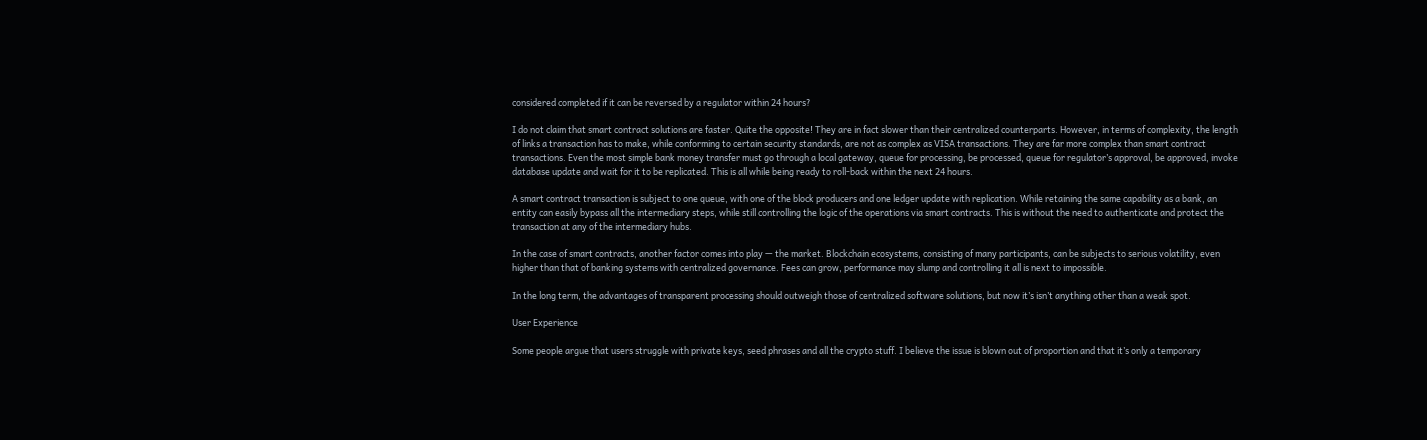considered completed if it can be reversed by a regulator within 24 hours?

I do not claim that smart contract solutions are faster. Quite the opposite! They are in fact slower than their centralized counterparts. However, in terms of complexity, the length of links a transaction has to make, while conforming to certain security standards, are not as complex as VISA transactions. They are far more complex than smart contract transactions. Even the most simple bank money transfer must go through a local gateway, queue for processing, be processed, queue for regulator’s approval, be approved, invoke database update and wait for it to be replicated. This is all while being ready to roll-back within the next 24 hours.

A smart contract transaction is subject to one queue, with one of the block producers and one ledger update with replication. While retaining the same capability as a bank, an entity can easily bypass all the intermediary steps, while still controlling the logic of the operations via smart contracts. This is without the need to authenticate and protect the transaction at any of the intermediary hubs.

In the case of smart contracts, another factor comes into play — the market. Blockchain ecosystems, consisting of many participants, can be subjects to serious volatility, even higher than that of banking systems with centralized governance. Fees can grow, performance may slump and controlling it all is next to impossible.

In the long term, the advantages of transparent processing should outweigh those of centralized software solutions, but now it’s isn’t anything other than a weak spot.

User Experience

Some people argue that users struggle with private keys, seed phrases and all the crypto stuff. I believe the issue is blown out of proportion and that it’s only a temporary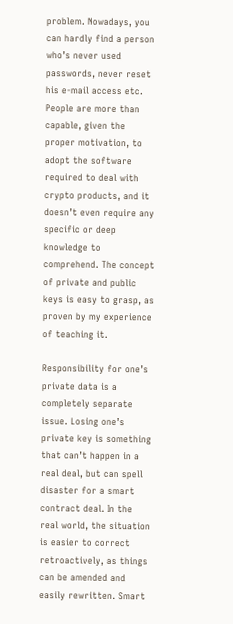problem. Nowadays, you can hardly find a person who’s never used passwords, never reset his e-mail access etc. People are more than capable, given the proper motivation, to adopt the software required to deal with crypto products, and it doesn’t even require any specific or deep knowledge to comprehend. The concept of private and public keys is easy to grasp, as proven by my experience of teaching it.

Responsibility for one’s private data is a completely separate issue. Losing one’s private key is something that can’t happen in a real deal, but can spell disaster for a smart contract deal. In the real world, the situation is easier to correct retroactively, as things can be amended and easily rewritten. Smart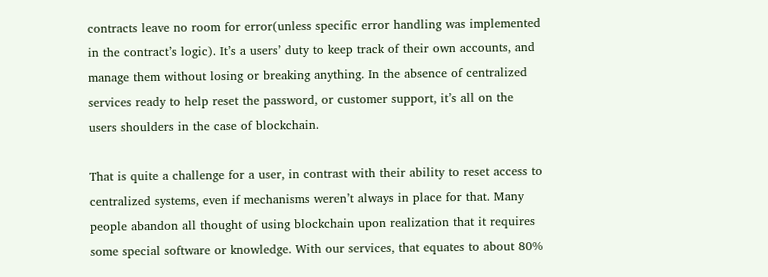contracts leave no room for error(unless specific error handling was implemented in the contract’s logic). It’s a users’ duty to keep track of their own accounts, and manage them without losing or breaking anything. In the absence of centralized services ready to help reset the password, or customer support, it’s all on the users shoulders in the case of blockchain.

That is quite a challenge for a user, in contrast with their ability to reset access to centralized systems, even if mechanisms weren’t always in place for that. Many people abandon all thought of using blockchain upon realization that it requires some special software or knowledge. With our services, that equates to about 80%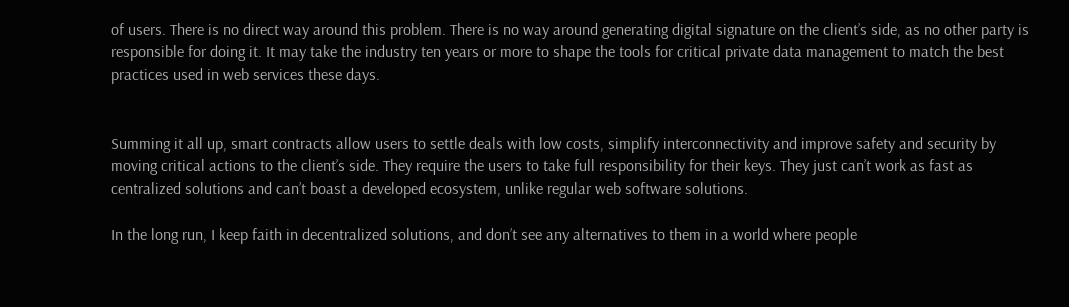of users. There is no direct way around this problem. There is no way around generating digital signature on the client’s side, as no other party is responsible for doing it. It may take the industry ten years or more to shape the tools for critical private data management to match the best practices used in web services these days.


Summing it all up, smart contracts allow users to settle deals with low costs, simplify interconnectivity and improve safety and security by moving critical actions to the client’s side. They require the users to take full responsibility for their keys. They just can’t work as fast as centralized solutions and can’t boast a developed ecosystem, unlike regular web software solutions.

In the long run, I keep faith in decentralized solutions, and don’t see any alternatives to them in a world where people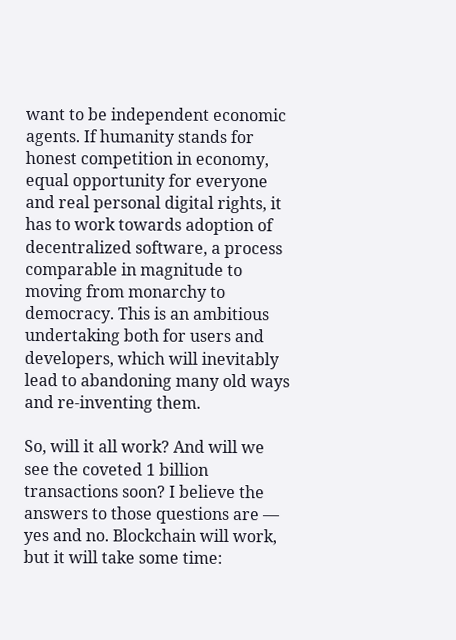want to be independent economic agents. If humanity stands for honest competition in economy, equal opportunity for everyone and real personal digital rights, it has to work towards adoption of decentralized software, a process comparable in magnitude to moving from monarchy to democracy. This is an ambitious undertaking both for users and developers, which will inevitably lead to abandoning many old ways and re-inventing them.

So, will it all work? And will we see the coveted 1 billion transactions soon? I believe the answers to those questions are — yes and no. Blockchain will work, but it will take some time: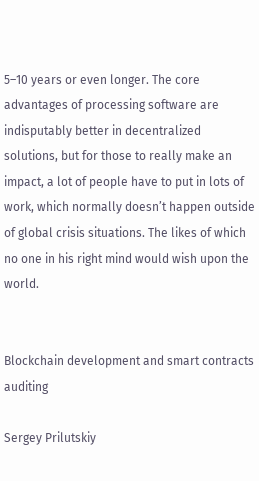5–10 years or even longer. The core advantages of processing software are indisputably better in decentralized solutions, but for those to really make an impact, a lot of people have to put in lots of work, which normally doesn’t happen outside of global crisis situations. The likes of which no one in his right mind would wish upon the world.


Blockchain development and smart contracts auditing

Sergey Prilutskiy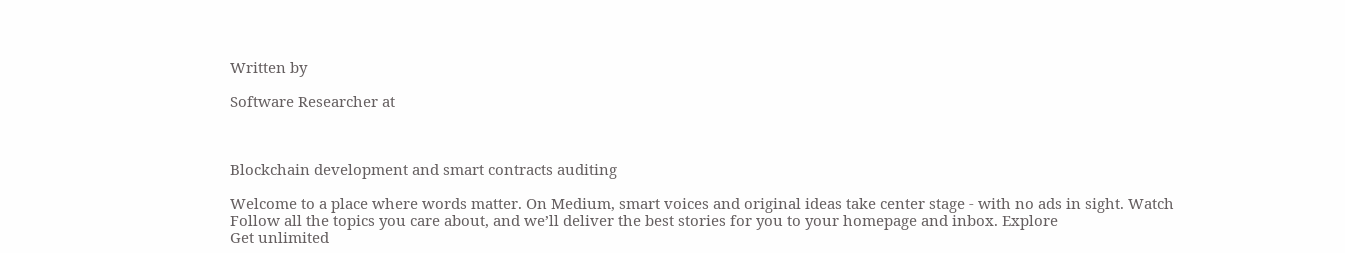Written by

Software Researcher at



Blockchain development and smart contracts auditing

Welcome to a place where words matter. On Medium, smart voices and original ideas take center stage - with no ads in sight. Watch
Follow all the topics you care about, and we’ll deliver the best stories for you to your homepage and inbox. Explore
Get unlimited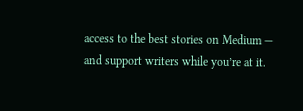access to the best stories on Medium — and support writers while you’re at it.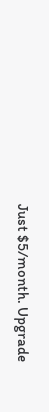Just $5/month. Upgrade